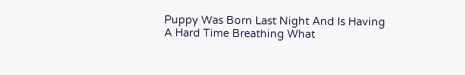Puppy Was Born Last Night And Is Having A Hard Time Breathing What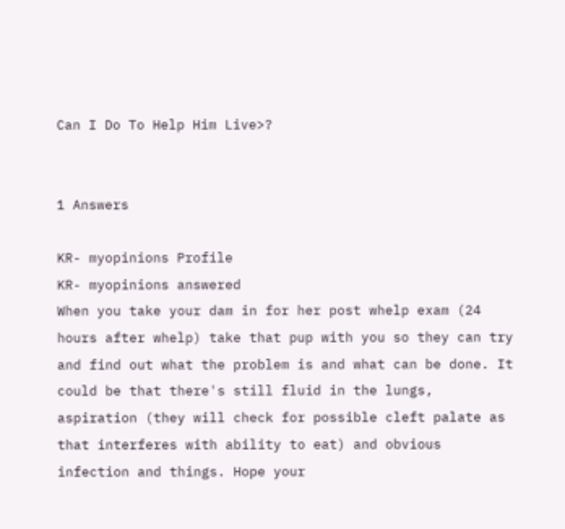Can I Do To Help Him Live>?


1 Answers

KR- myopinions Profile
KR- myopinions answered
When you take your dam in for her post whelp exam (24 hours after whelp) take that pup with you so they can try and find out what the problem is and what can be done. It could be that there's still fluid in the lungs, aspiration (they will check for possible cleft palate as that interferes with ability to eat) and obvious infection and things. Hope your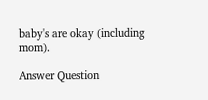baby's are okay (including mom).

Answer Question